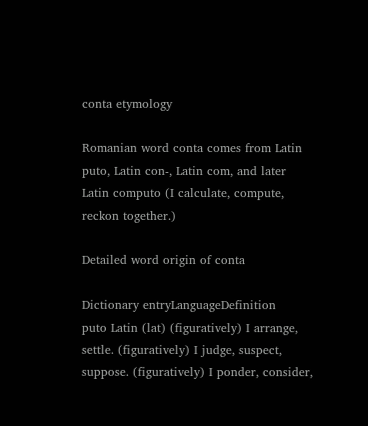conta etymology

Romanian word conta comes from Latin puto, Latin con-, Latin com, and later Latin computo (I calculate, compute, reckon together.)

Detailed word origin of conta

Dictionary entryLanguageDefinition
puto Latin (lat) (figuratively) I arrange, settle. (figuratively) I judge, suspect, suppose. (figuratively) I ponder, consider,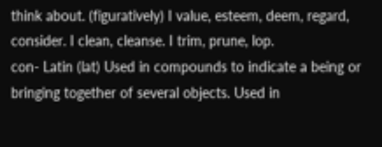think about. (figuratively) I value, esteem, deem, regard, consider. I clean, cleanse. I trim, prune, lop.
con- Latin (lat) Used in compounds to indicate a being or bringing together of several objects. Used in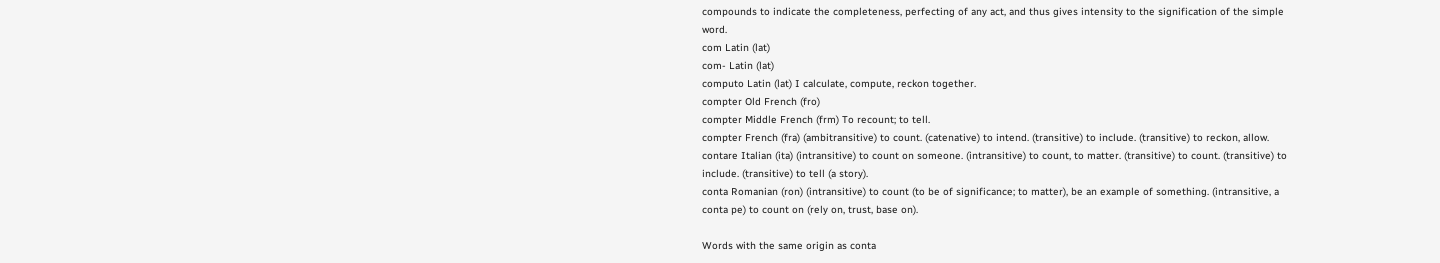compounds to indicate the completeness, perfecting of any act, and thus gives intensity to the signification of the simple word.
com Latin (lat)
com- Latin (lat)
computo Latin (lat) I calculate, compute, reckon together.
compter Old French (fro)
compter Middle French (frm) To recount; to tell.
compter French (fra) (ambitransitive) to count. (catenative) to intend. (transitive) to include. (transitive) to reckon, allow.
contare Italian (ita) (intransitive) to count on someone. (intransitive) to count, to matter. (transitive) to count. (transitive) to include. (transitive) to tell (a story).
conta Romanian (ron) (intransitive) to count (to be of significance; to matter), be an example of something. (intransitive, a conta pe) to count on (rely on, trust, base on).

Words with the same origin as conta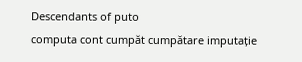Descendants of puto
computa cont cumpăt cumpătare imputație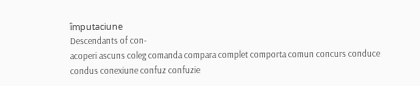împutaciune
Descendants of con-
acoperi ascuns coleg comanda compara complet comporta comun concurs conduce condus conexiune confuz confuzie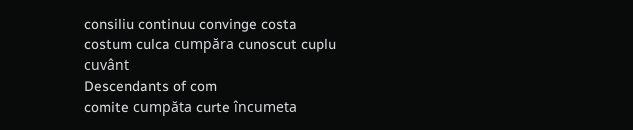consiliu continuu convinge costa costum culca cumpăra cunoscut cuplu cuvânt
Descendants of com
comite cumpăta curte încumeta